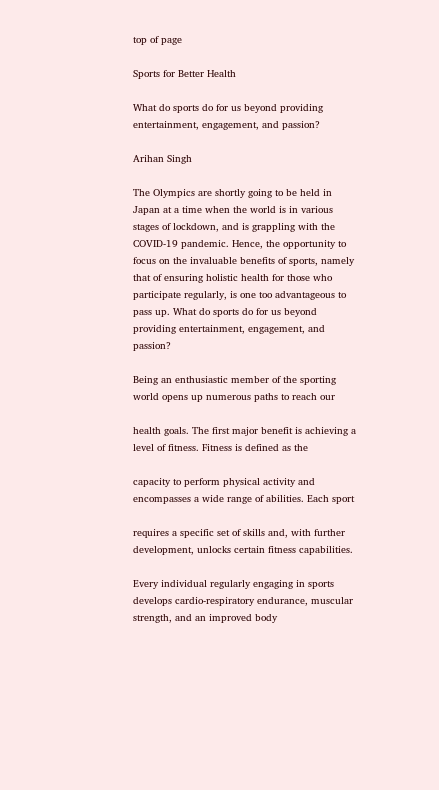top of page

Sports for Better Health

What do sports do for us beyond providing entertainment, engagement, and passion?

Arihan Singh

The Olympics are shortly going to be held in Japan at a time when the world is in various stages of lockdown, and is grappling with the COVID-19 pandemic. Hence, the opportunity to focus on the invaluable benefits of sports, namely that of ensuring holistic health for those who participate regularly, is one too advantageous to pass up. What do sports do for us beyond providing entertainment, engagement, and passion?

Being an enthusiastic member of the sporting world opens up numerous paths to reach our

health goals. The first major benefit is achieving a level of fitness. Fitness is defined as the

capacity to perform physical activity and encompasses a wide range of abilities. Each sport

requires a specific set of skills and, with further development, unlocks certain fitness capabilities.

Every individual regularly engaging in sports develops cardio-respiratory endurance, muscular strength, and an improved body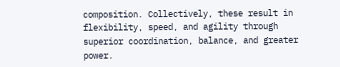composition. Collectively, these result in flexibility, speed, and agility through superior coordination, balance, and greater power.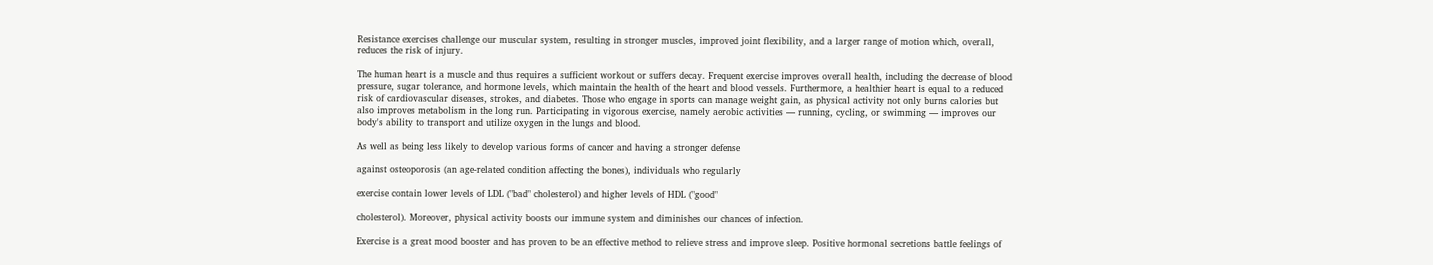Resistance exercises challenge our muscular system, resulting in stronger muscles, improved joint flexibility, and a larger range of motion which, overall, reduces the risk of injury.

The human heart is a muscle and thus requires a sufficient workout or suffers decay. Frequent exercise improves overall health, including the decrease of blood pressure, sugar tolerance, and hormone levels, which maintain the health of the heart and blood vessels. Furthermore, a healthier heart is equal to a reduced risk of cardiovascular diseases, strokes, and diabetes. Those who engage in sports can manage weight gain, as physical activity not only burns calories but also improves metabolism in the long run. Participating in vigorous exercise, namely aerobic activities — running, cycling, or swimming — improves our body's ability to transport and utilize oxygen in the lungs and blood.

As well as being less likely to develop various forms of cancer and having a stronger defense

against osteoporosis (an age-related condition affecting the bones), individuals who regularly

exercise contain lower levels of LDL ("bad" cholesterol) and higher levels of HDL ("good"

cholesterol). Moreover, physical activity boosts our immune system and diminishes our chances of infection.

Exercise is a great mood booster and has proven to be an effective method to relieve stress and improve sleep. Positive hormonal secretions battle feelings of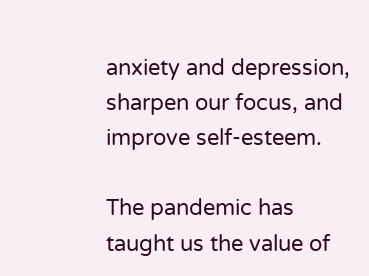anxiety and depression, sharpen our focus, and improve self-esteem.

The pandemic has taught us the value of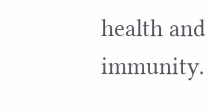health and immunity.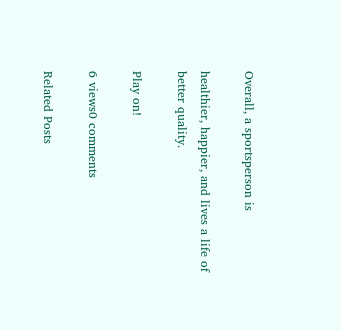Overall, a sportsperson is

healthier, happier, and lives a life of better quality.

Play on!

6 views0 comments

Related Posts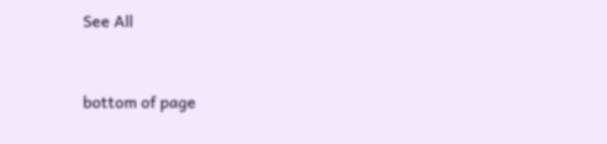See All


bottom of page